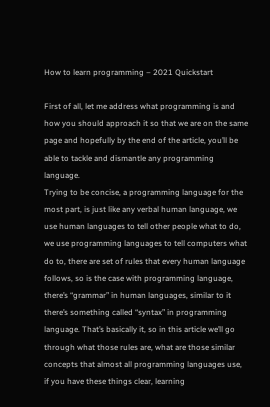How to learn programming – 2021 Quickstart

First of all, let me address what programming is and how you should approach it so that we are on the same page and hopefully by the end of the article, you’ll be able to tackle and dismantle any programming language.
Trying to be concise, a programming language for the most part, is just like any verbal human language, we use human languages to tell other people what to do, we use programming languages to tell computers what do to, there are set of rules that every human language follows, so is the case with programming language, there’s “grammar” in human languages, similar to it there’s something called “syntax” in programming language. That’s basically it, so in this article we’ll go through what those rules are, what are those similar concepts that almost all programming languages use, if you have these things clear, learning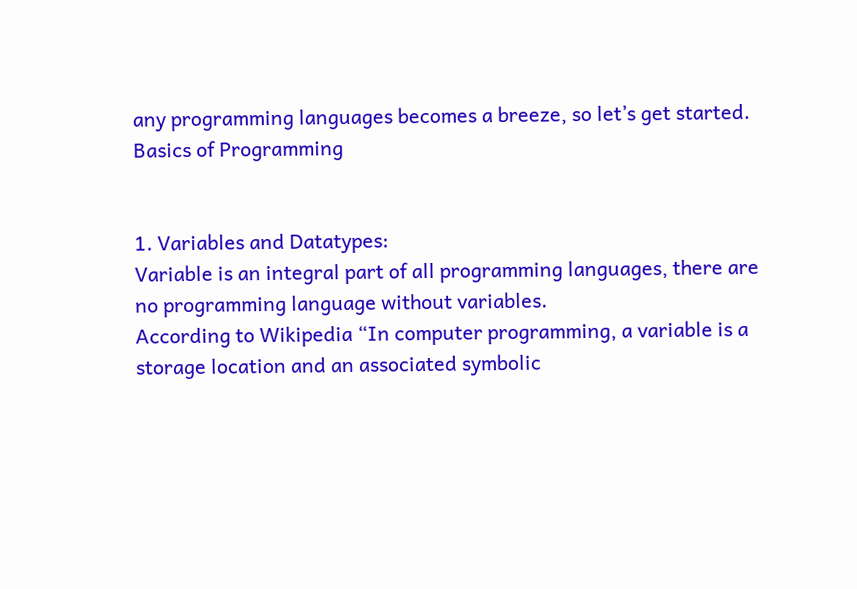any programming languages becomes a breeze, so let’s get started.
Basics of Programming


1. Variables and Datatypes:
Variable is an integral part of all programming languages, there are no programming language without variables.
According to Wikipedia “In computer programming, a variable is a storage location and an associated symbolic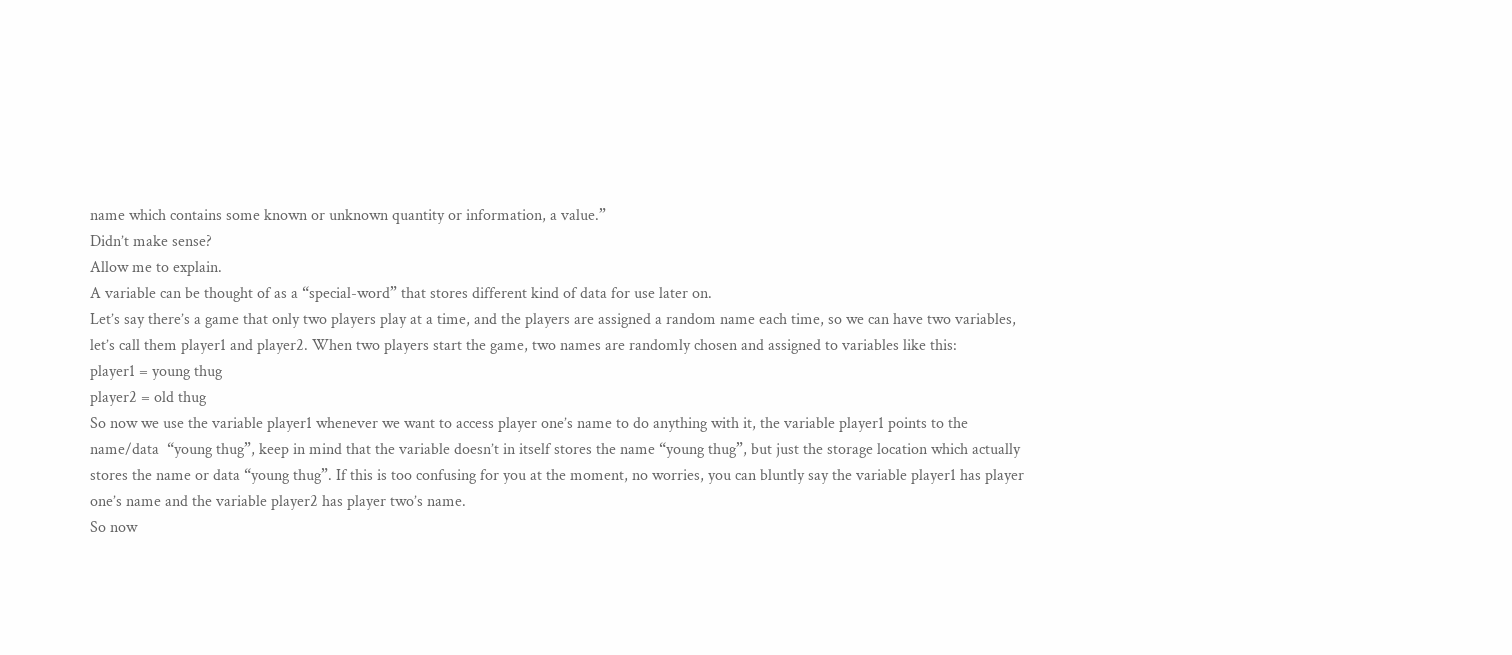name which contains some known or unknown quantity or information, a value.”
Didn’t make sense?
Allow me to explain.
A variable can be thought of as a “special-word” that stores different kind of data for use later on.
Let’s say there’s a game that only two players play at a time, and the players are assigned a random name each time, so we can have two variables, let’s call them player1 and player2. When two players start the game, two names are randomly chosen and assigned to variables like this:
player1 = young thug
player2 = old thug
So now we use the variable player1 whenever we want to access player one’s name to do anything with it, the variable player1 points to the name/data  “young thug”, keep in mind that the variable doesn’t in itself stores the name “young thug”, but just the storage location which actually stores the name or data “young thug”. If this is too confusing for you at the moment, no worries, you can bluntly say the variable player1 has player one’s name and the variable player2 has player two’s name.
So now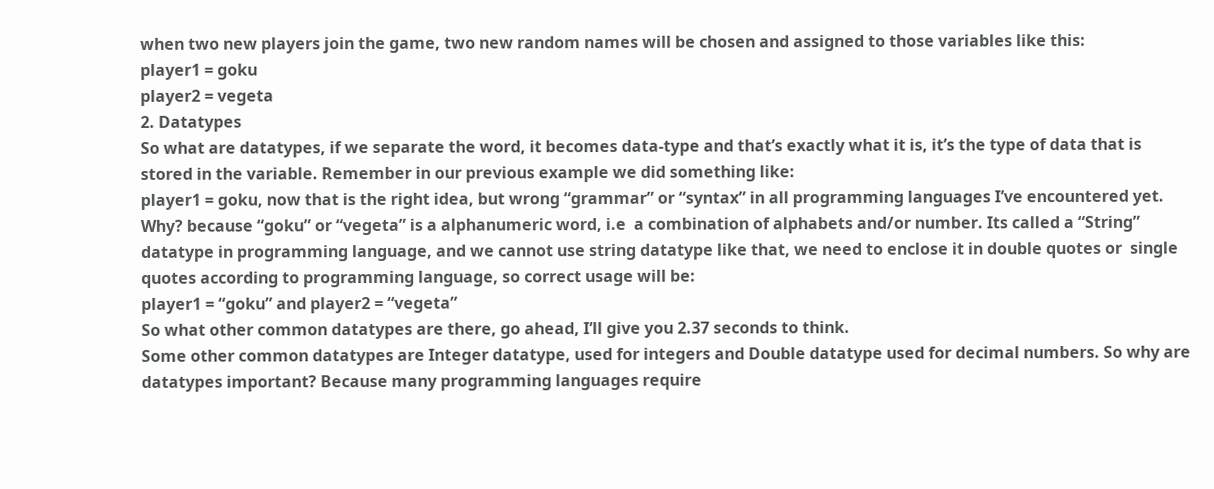when two new players join the game, two new random names will be chosen and assigned to those variables like this:
player1 = goku
player2 = vegeta
2. Datatypes
So what are datatypes, if we separate the word, it becomes data-type and that’s exactly what it is, it’s the type of data that is stored in the variable. Remember in our previous example we did something like:
player1 = goku, now that is the right idea, but wrong “grammar” or “syntax” in all programming languages I’ve encountered yet. Why? because “goku” or “vegeta” is a alphanumeric word, i.e  a combination of alphabets and/or number. Its called a “String” datatype in programming language, and we cannot use string datatype like that, we need to enclose it in double quotes or  single quotes according to programming language, so correct usage will be:
player1 = “goku” and player2 = “vegeta”
So what other common datatypes are there, go ahead, I’ll give you 2.37 seconds to think.
Some other common datatypes are Integer datatype, used for integers and Double datatype used for decimal numbers. So why are datatypes important? Because many programming languages require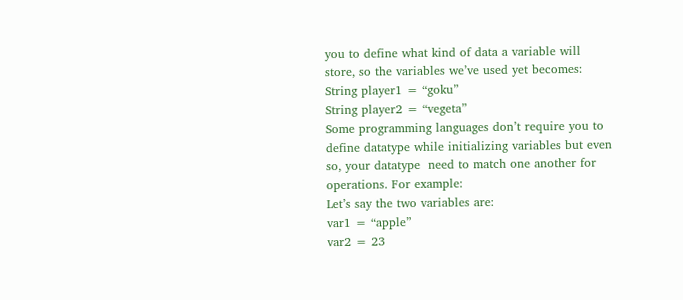you to define what kind of data a variable will store, so the variables we’ve used yet becomes:
String player1 = “goku”
String player2 = “vegeta”
Some programming languages don’t require you to define datatype while initializing variables but even so, your datatype  need to match one another for operations. For example:
Let’s say the two variables are:
var1 = “apple”
var2 = 23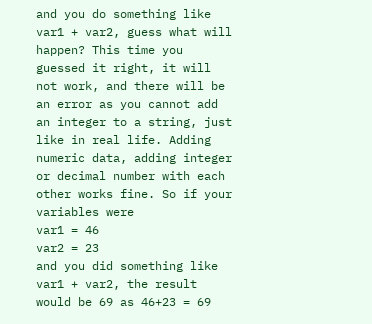and you do something like var1 + var2, guess what will happen? This time you guessed it right, it will not work, and there will be an error as you cannot add an integer to a string, just like in real life. Adding numeric data, adding integer or decimal number with each other works fine. So if your variables were
var1 = 46
var2 = 23
and you did something like var1 + var2, the result would be 69 as 46+23 = 69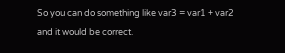So you can do something like var3 = var1 + var2 and it would be correct.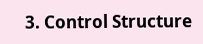3. Control Structure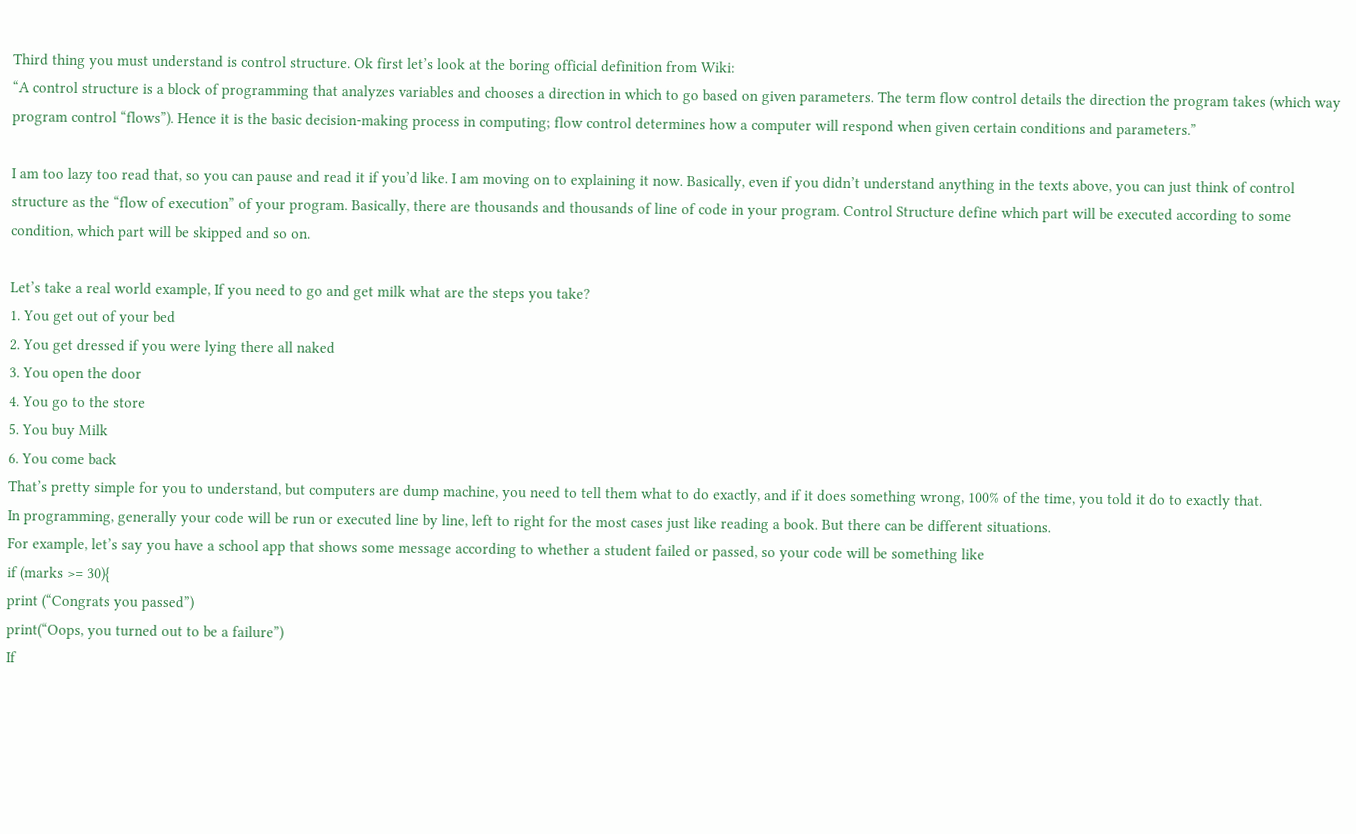Third thing you must understand is control structure. Ok first let’s look at the boring official definition from Wiki:
“A control structure is a block of programming that analyzes variables and chooses a direction in which to go based on given parameters. The term flow control details the direction the program takes (which way program control “flows”). Hence it is the basic decision-making process in computing; flow control determines how a computer will respond when given certain conditions and parameters.”

I am too lazy too read that, so you can pause and read it if you’d like. I am moving on to explaining it now. Basically, even if you didn’t understand anything in the texts above, you can just think of control structure as the “flow of execution” of your program. Basically, there are thousands and thousands of line of code in your program. Control Structure define which part will be executed according to some condition, which part will be skipped and so on.

Let’s take a real world example, If you need to go and get milk what are the steps you take?
1. You get out of your bed
2. You get dressed if you were lying there all naked
3. You open the door
4. You go to the store
5. You buy Milk
6. You come back
That’s pretty simple for you to understand, but computers are dump machine, you need to tell them what to do exactly, and if it does something wrong, 100% of the time, you told it do to exactly that.
In programming, generally your code will be run or executed line by line, left to right for the most cases just like reading a book. But there can be different situations.
For example, let’s say you have a school app that shows some message according to whether a student failed or passed, so your code will be something like
if (marks >= 30){
print (“Congrats you passed”)
print(“Oops, you turned out to be a failure”)
If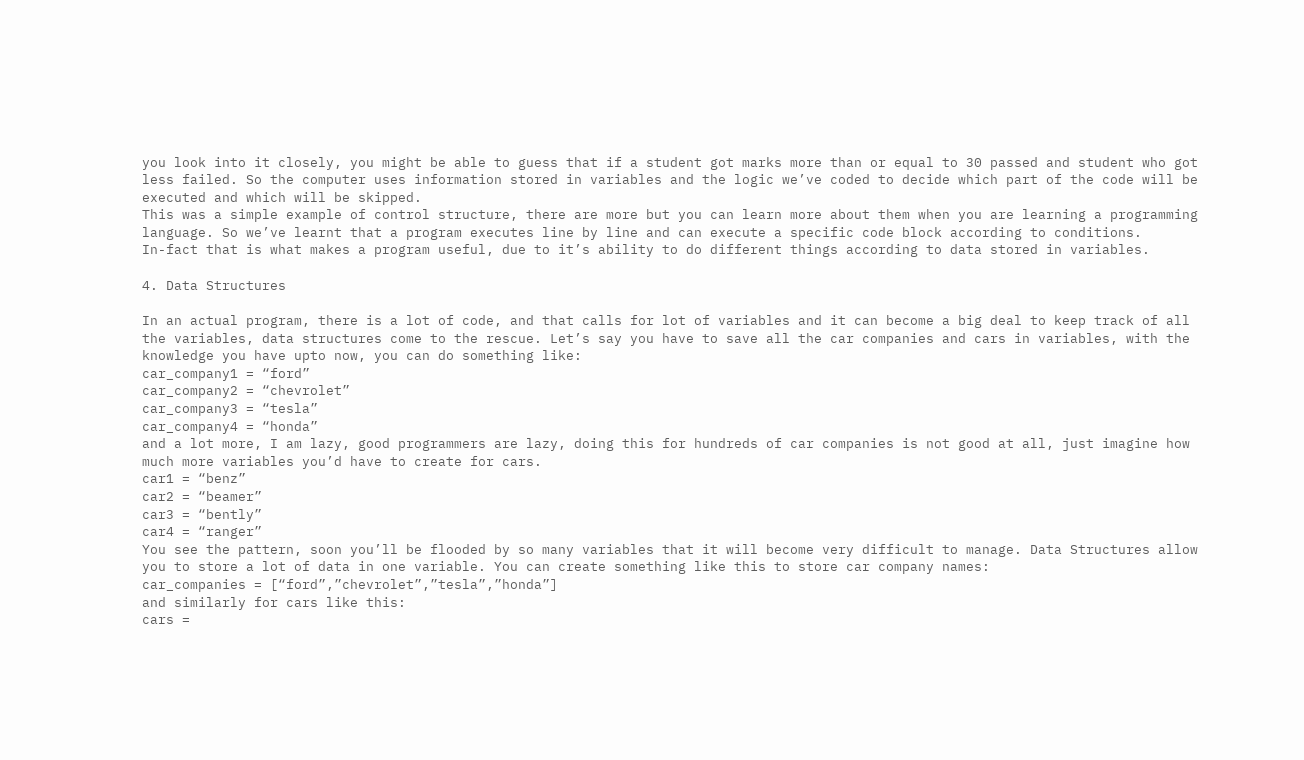you look into it closely, you might be able to guess that if a student got marks more than or equal to 30 passed and student who got less failed. So the computer uses information stored in variables and the logic we’ve coded to decide which part of the code will be executed and which will be skipped.
This was a simple example of control structure, there are more but you can learn more about them when you are learning a programming language. So we’ve learnt that a program executes line by line and can execute a specific code block according to conditions.
In-fact that is what makes a program useful, due to it’s ability to do different things according to data stored in variables.

4. Data Structures

In an actual program, there is a lot of code, and that calls for lot of variables and it can become a big deal to keep track of all the variables, data structures come to the rescue. Let’s say you have to save all the car companies and cars in variables, with the knowledge you have upto now, you can do something like:
car_company1 = “ford”
car_company2 = “chevrolet”
car_company3 = “tesla”
car_company4 = “honda”
and a lot more, I am lazy, good programmers are lazy, doing this for hundreds of car companies is not good at all, just imagine how much more variables you’d have to create for cars.
car1 = “benz”
car2 = “beamer”
car3 = “bently”
car4 = “ranger”
You see the pattern, soon you’ll be flooded by so many variables that it will become very difficult to manage. Data Structures allow you to store a lot of data in one variable. You can create something like this to store car company names:
car_companies = [“ford”,”chevrolet”,”tesla”,”honda”]
and similarly for cars like this:
cars =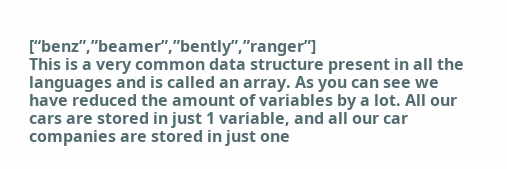[“benz”,”beamer”,”bently”,”ranger”]
This is a very common data structure present in all the languages and is called an array. As you can see we have reduced the amount of variables by a lot. All our cars are stored in just 1 variable, and all our car companies are stored in just one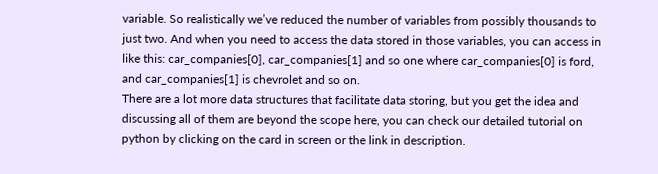variable. So realistically we’ve reduced the number of variables from possibly thousands to just two. And when you need to access the data stored in those variables, you can access in like this: car_companies[0], car_companies[1] and so one where car_companies[0] is ford, and car_companies[1] is chevrolet and so on.
There are a lot more data structures that facilitate data storing, but you get the idea and discussing all of them are beyond the scope here, you can check our detailed tutorial on python by clicking on the card in screen or the link in description.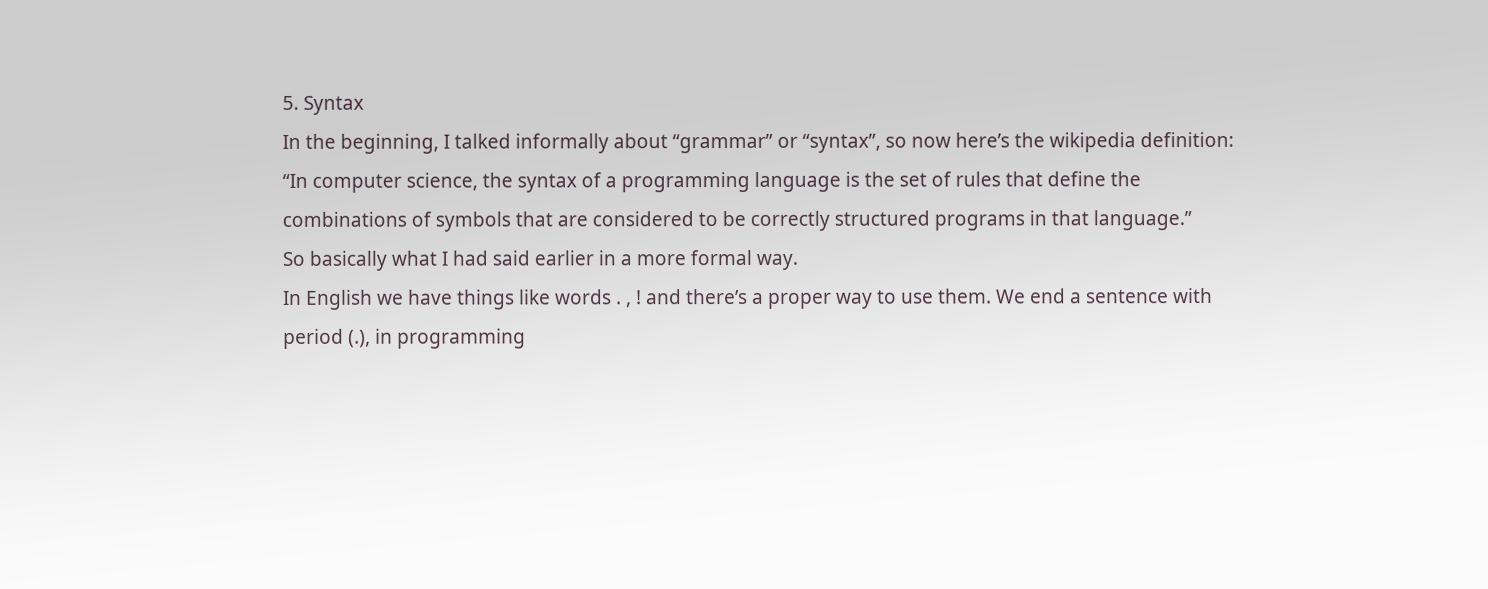5. Syntax
In the beginning, I talked informally about “grammar” or “syntax”, so now here’s the wikipedia definition: “In computer science, the syntax of a programming language is the set of rules that define the combinations of symbols that are considered to be correctly structured programs in that language.”
So basically what I had said earlier in a more formal way.
In English we have things like words . , ! and there’s a proper way to use them. We end a sentence with period (.), in programming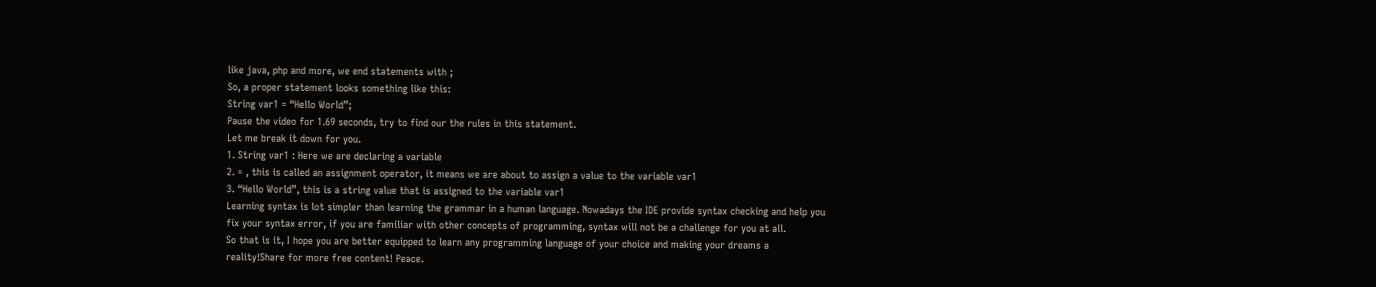like java, php and more, we end statements with ;
So, a proper statement looks something like this:
String var1 = “Hello World”;
Pause the video for 1.69 seconds, try to find our the rules in this statement.
Let me break it down for you.
1. String var1 : Here we are declaring a variable
2. = , this is called an assignment operator, it means we are about to assign a value to the variable var1
3. “Hello World”, this is a string value that is assigned to the variable var1
Learning syntax is lot simpler than learning the grammar in a human language. Nowadays the IDE provide syntax checking and help you fix your syntax error, if you are familiar with other concepts of programming, syntax will not be a challenge for you at all.
So that is it, I hope you are better equipped to learn any programming language of your choice and making your dreams a reality!Share for more free content! Peace.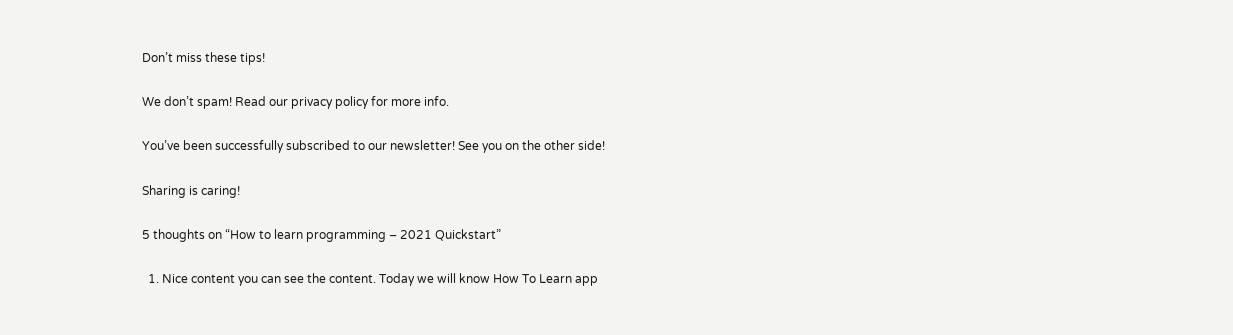Don’t miss these tips!

We don’t spam! Read our privacy policy for more info.

You’ve been successfully subscribed to our newsletter! See you on the other side!

Sharing is caring!

5 thoughts on “How to learn programming – 2021 Quickstart”

  1. Nice content you can see the content. Today we will know How To Learn app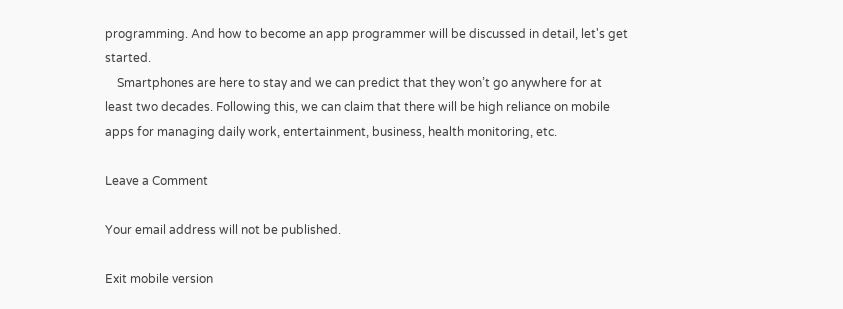programming. And how to become an app programmer will be discussed in detail, let's get started.
    Smartphones are here to stay and we can predict that they won’t go anywhere for at least two decades. Following this, we can claim that there will be high reliance on mobile apps for managing daily work, entertainment, business, health monitoring, etc.

Leave a Comment

Your email address will not be published.

Exit mobile version